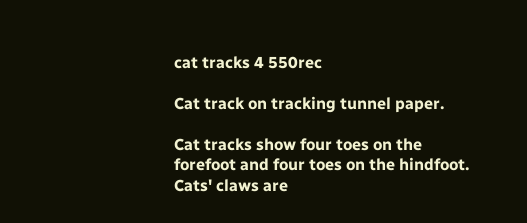cat tracks 4 550rec

Cat track on tracking tunnel paper.

Cat tracks show four toes on the forefoot and four toes on the hindfoot. Cats' claws are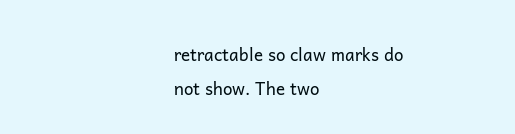retractable so claw marks do not show. The two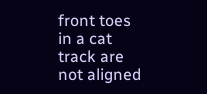front toes in a cat track are not aligned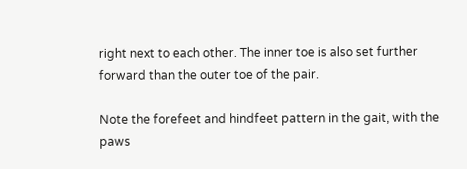right next to each other. The inner toe is also set further forward than the outer toe of the pair.

Note the forefeet and hindfeet pattern in the gait, with the paws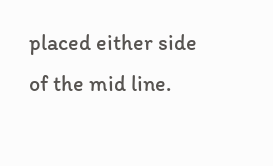placed either side of the mid line.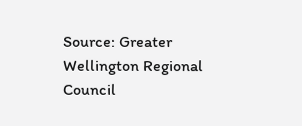Source: Greater Wellington Regional Council